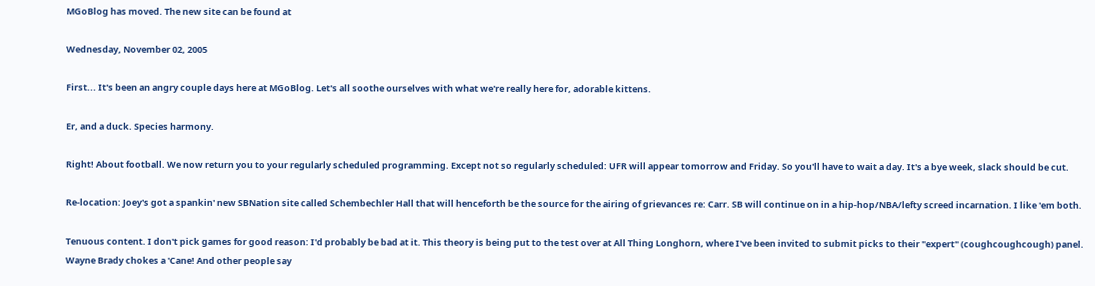MGoBlog has moved. The new site can be found at

Wednesday, November 02, 2005

First... It's been an angry couple days here at MGoBlog. Let's all soothe ourselves with what we're really here for, adorable kittens.

Er, and a duck. Species harmony.

Right! About football. We now return you to your regularly scheduled programming. Except not so regularly scheduled: UFR will appear tomorrow and Friday. So you'll have to wait a day. It's a bye week, slack should be cut.

Re-location: Joey's got a spankin' new SBNation site called Schembechler Hall that will henceforth be the source for the airing of grievances re: Carr. SB will continue on in a hip-hop/NBA/lefty screed incarnation. I like 'em both.

Tenuous content. I don't pick games for good reason: I'd probably be bad at it. This theory is being put to the test over at All Thing Longhorn, where I've been invited to submit picks to their "expert" (coughcoughcough) panel. Wayne Brady chokes a 'Cane! And other people say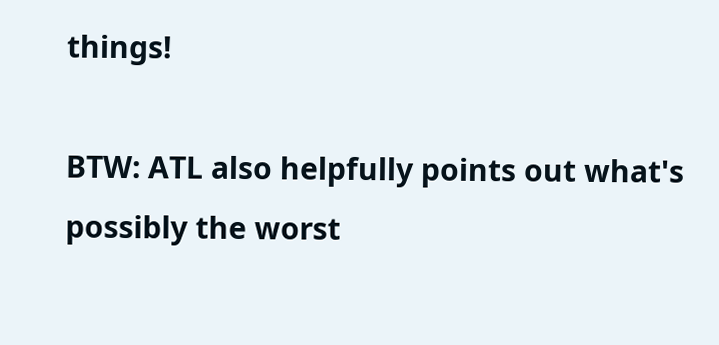things!

BTW: ATL also helpfully points out what's possibly the worst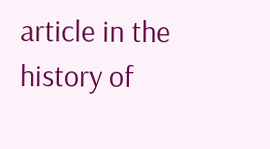article in the history of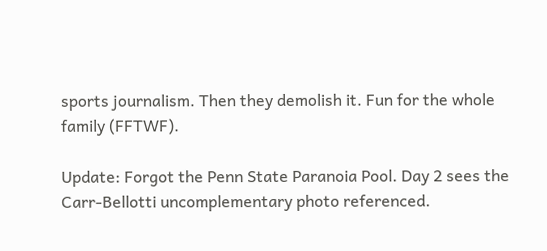sports journalism. Then they demolish it. Fun for the whole family (FFTWF).

Update: Forgot the Penn State Paranoia Pool. Day 2 sees the Carr-Bellotti uncomplementary photo referenced.